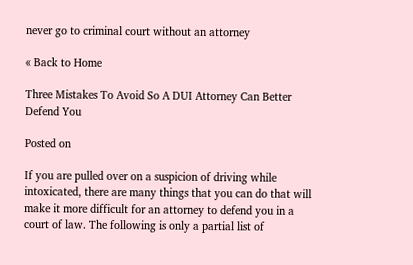never go to criminal court without an attorney

« Back to Home

Three Mistakes To Avoid So A DUI Attorney Can Better Defend You

Posted on

If you are pulled over on a suspicion of driving while intoxicated, there are many things that you can do that will make it more difficult for an attorney to defend you in a court of law. The following is only a partial list of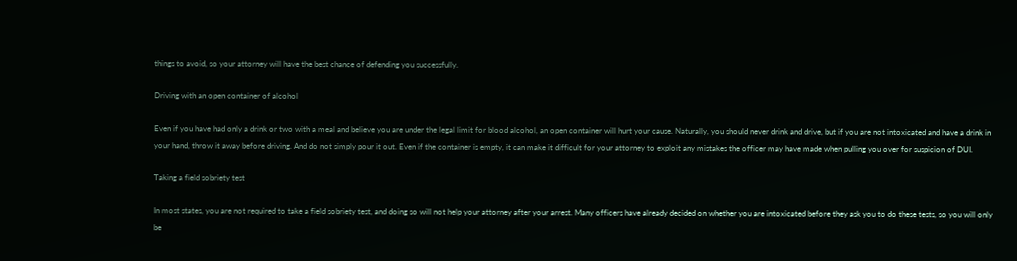things to avoid, so your attorney will have the best chance of defending you successfully.

Driving with an open container of alcohol

Even if you have had only a drink or two with a meal and believe you are under the legal limit for blood alcohol, an open container will hurt your cause. Naturally, you should never drink and drive, but if you are not intoxicated and have a drink in your hand, throw it away before driving. And do not simply pour it out. Even if the container is empty, it can make it difficult for your attorney to exploit any mistakes the officer may have made when pulling you over for suspicion of DUI.

Taking a field sobriety test

In most states, you are not required to take a field sobriety test, and doing so will not help your attorney after your arrest. Many officers have already decided on whether you are intoxicated before they ask you to do these tests, so you will only be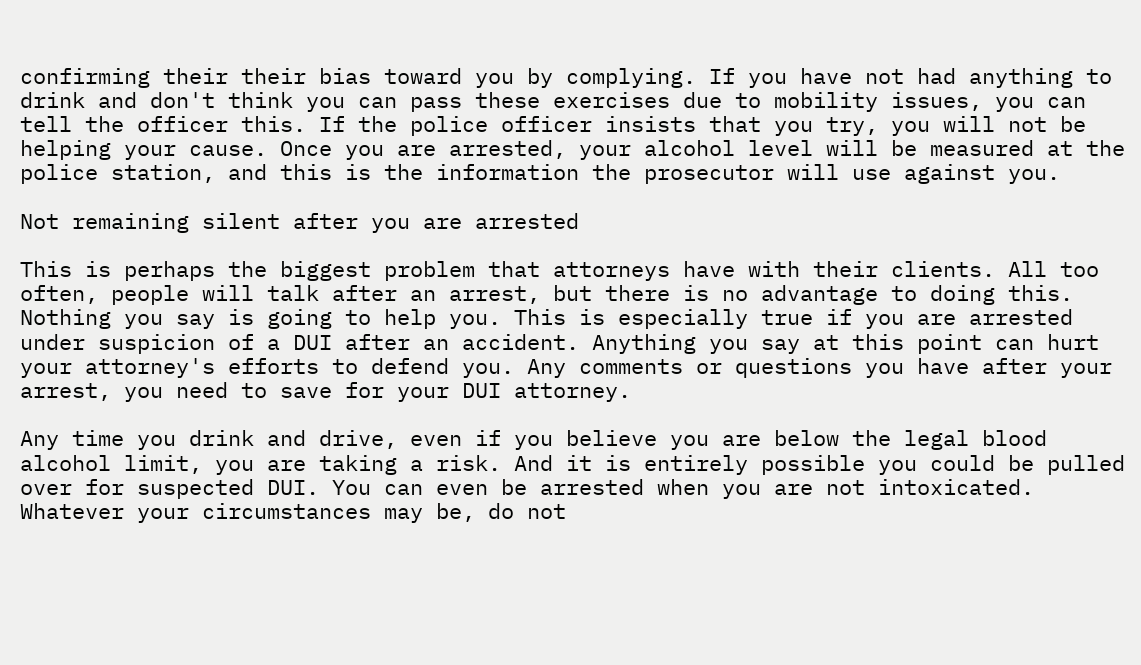confirming their their bias toward you by complying. If you have not had anything to drink and don't think you can pass these exercises due to mobility issues, you can tell the officer this. If the police officer insists that you try, you will not be helping your cause. Once you are arrested, your alcohol level will be measured at the police station, and this is the information the prosecutor will use against you.

Not remaining silent after you are arrested

This is perhaps the biggest problem that attorneys have with their clients. All too often, people will talk after an arrest, but there is no advantage to doing this. Nothing you say is going to help you. This is especially true if you are arrested under suspicion of a DUI after an accident. Anything you say at this point can hurt your attorney's efforts to defend you. Any comments or questions you have after your arrest, you need to save for your DUI attorney.

Any time you drink and drive, even if you believe you are below the legal blood alcohol limit, you are taking a risk. And it is entirely possible you could be pulled over for suspected DUI. You can even be arrested when you are not intoxicated. Whatever your circumstances may be, do not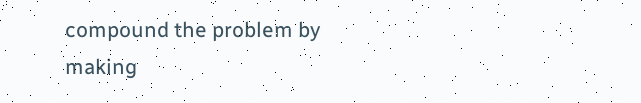compound the problem by making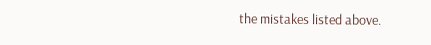the mistakes listed above.